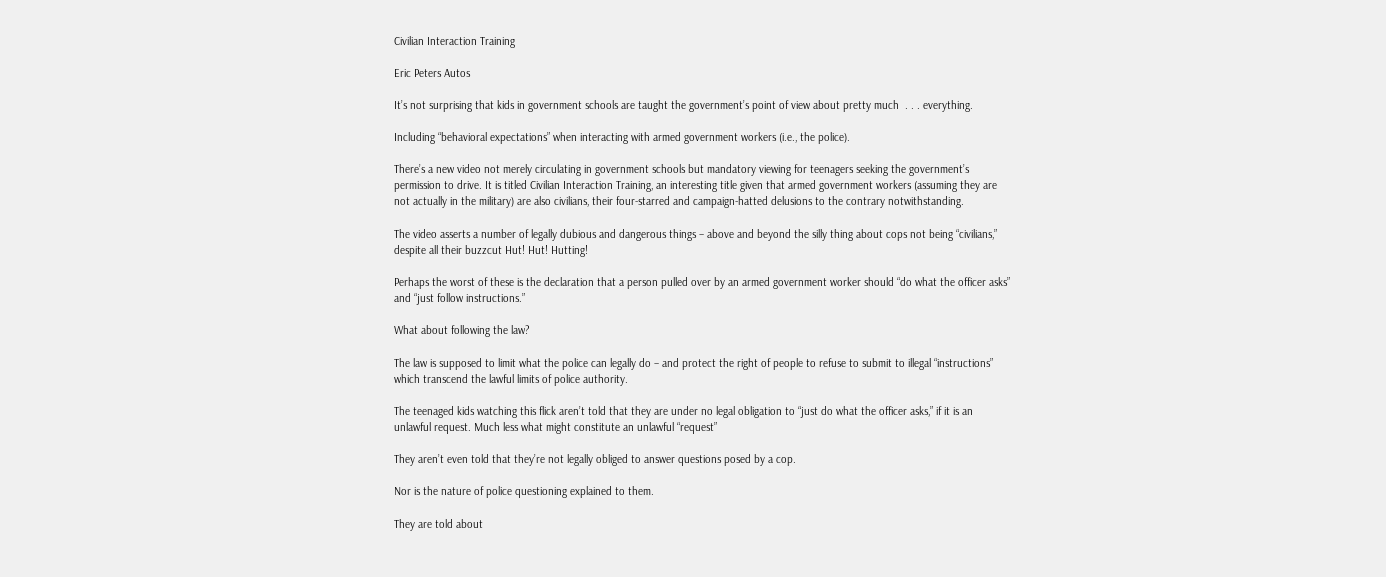Civilian Interaction Training

Eric Peters Autos

It’s not surprising that kids in government schools are taught the government’s point of view about pretty much  . . . everything.

Including “behavioral expectations” when interacting with armed government workers (i.e., the police).

There’s a new video not merely circulating in government schools but mandatory viewing for teenagers seeking the government’s permission to drive. It is titled Civilian Interaction Training, an interesting title given that armed government workers (assuming they are not actually in the military) are also civilians, their four-starred and campaign-hatted delusions to the contrary notwithstanding.

The video asserts a number of legally dubious and dangerous things – above and beyond the silly thing about cops not being “civilians,” despite all their buzzcut Hut! Hut! Hutting!

Perhaps the worst of these is the declaration that a person pulled over by an armed government worker should “do what the officer asks” and “just follow instructions.”

What about following the law?

The law is supposed to limit what the police can legally do – and protect the right of people to refuse to submit to illegal “instructions” which transcend the lawful limits of police authority.

The teenaged kids watching this flick aren’t told that they are under no legal obligation to “just do what the officer asks,” if it is an unlawful request. Much less what might constitute an unlawful “request”

They aren’t even told that they’re not legally obliged to answer questions posed by a cop.

Nor is the nature of police questioning explained to them.

They are told about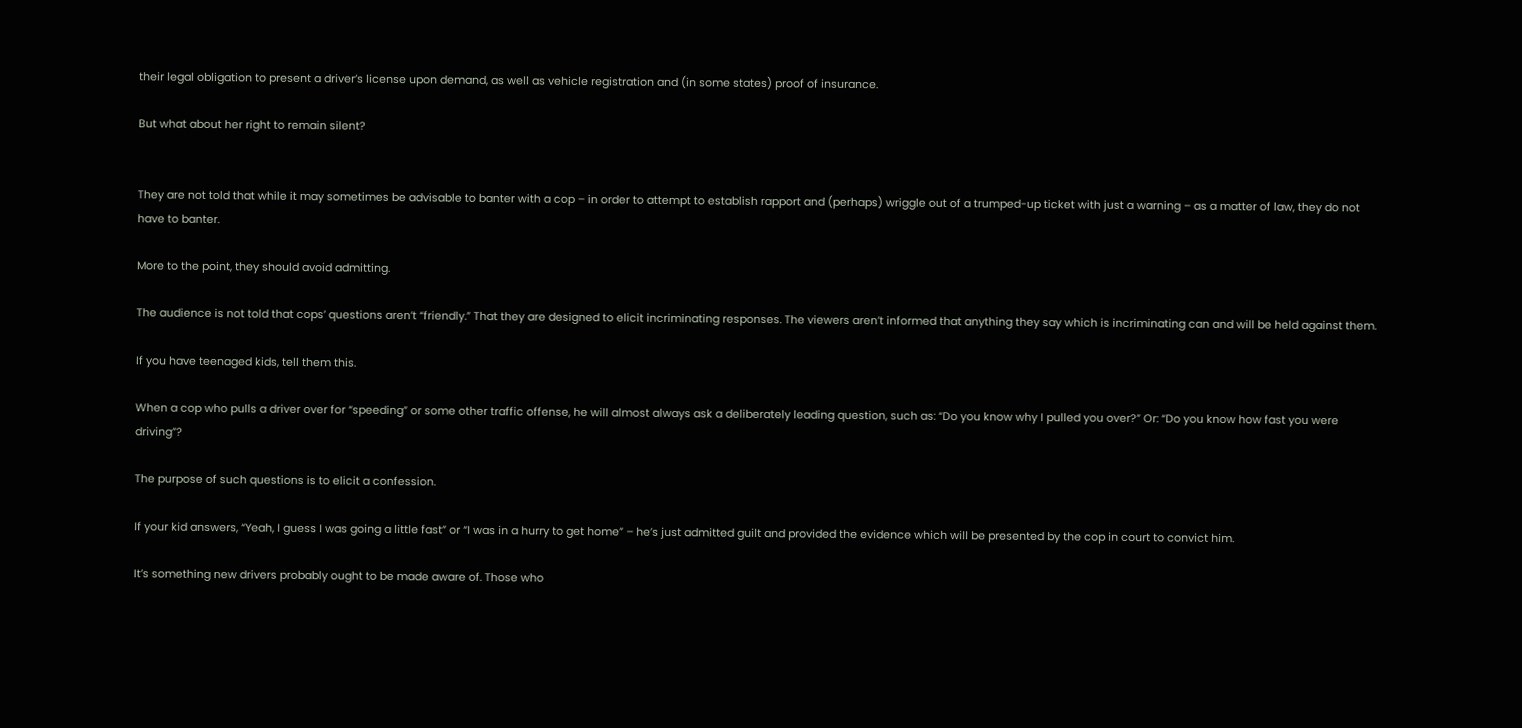their legal obligation to present a driver’s license upon demand, as well as vehicle registration and (in some states) proof of insurance.

But what about her right to remain silent?


They are not told that while it may sometimes be advisable to banter with a cop – in order to attempt to establish rapport and (perhaps) wriggle out of a trumped-up ticket with just a warning – as a matter of law, they do not have to banter.

More to the point, they should avoid admitting.

The audience is not told that cops’ questions aren’t “friendly.” That they are designed to elicit incriminating responses. The viewers aren’t informed that anything they say which is incriminating can and will be held against them.

If you have teenaged kids, tell them this.

When a cop who pulls a driver over for “speeding” or some other traffic offense, he will almost always ask a deliberately leading question, such as: “Do you know why I pulled you over?” Or: “Do you know how fast you were driving”?

The purpose of such questions is to elicit a confession.

If your kid answers, “Yeah, I guess I was going a little fast” or “I was in a hurry to get home” – he’s just admitted guilt and provided the evidence which will be presented by the cop in court to convict him.

It’s something new drivers probably ought to be made aware of. Those who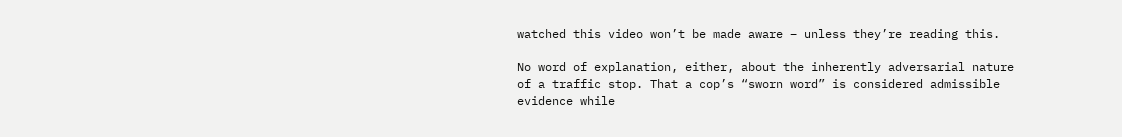watched this video won’t be made aware – unless they’re reading this.

No word of explanation, either, about the inherently adversarial nature of a traffic stop. That a cop’s “sworn word” is considered admissible evidence while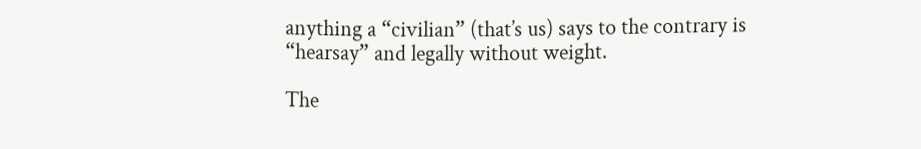anything a “civilian” (that’s us) says to the contrary is “hearsay” and legally without weight.

The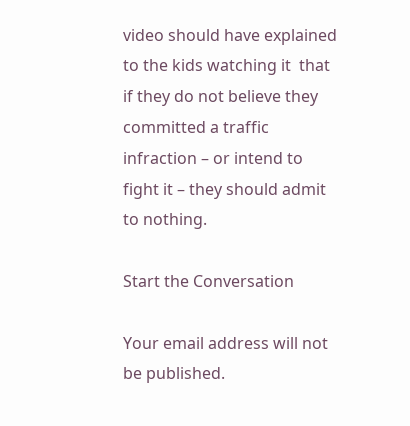video should have explained to the kids watching it  that if they do not believe they committed a traffic infraction – or intend to fight it – they should admit to nothing.

Start the Conversation

Your email address will not be published.